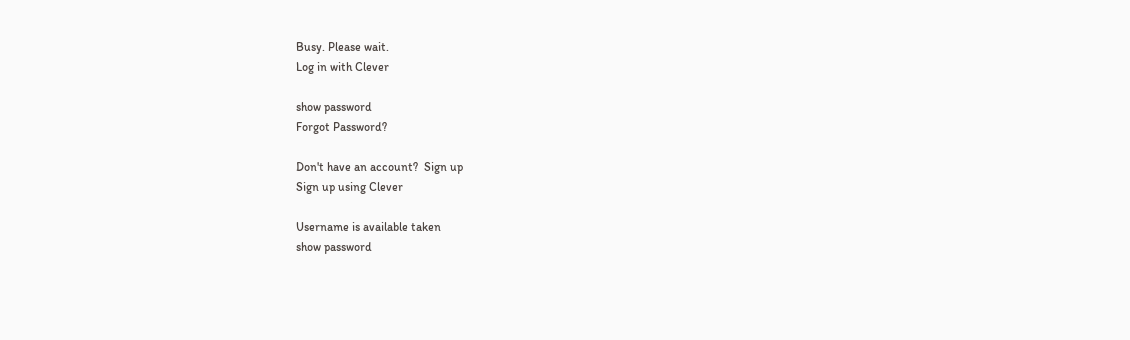Busy. Please wait.
Log in with Clever

show password
Forgot Password?

Don't have an account?  Sign up
Sign up using Clever

Username is available taken
show password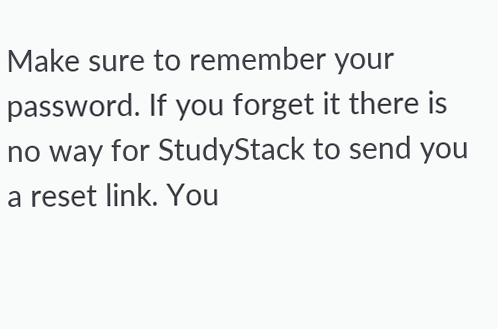Make sure to remember your password. If you forget it there is no way for StudyStack to send you a reset link. You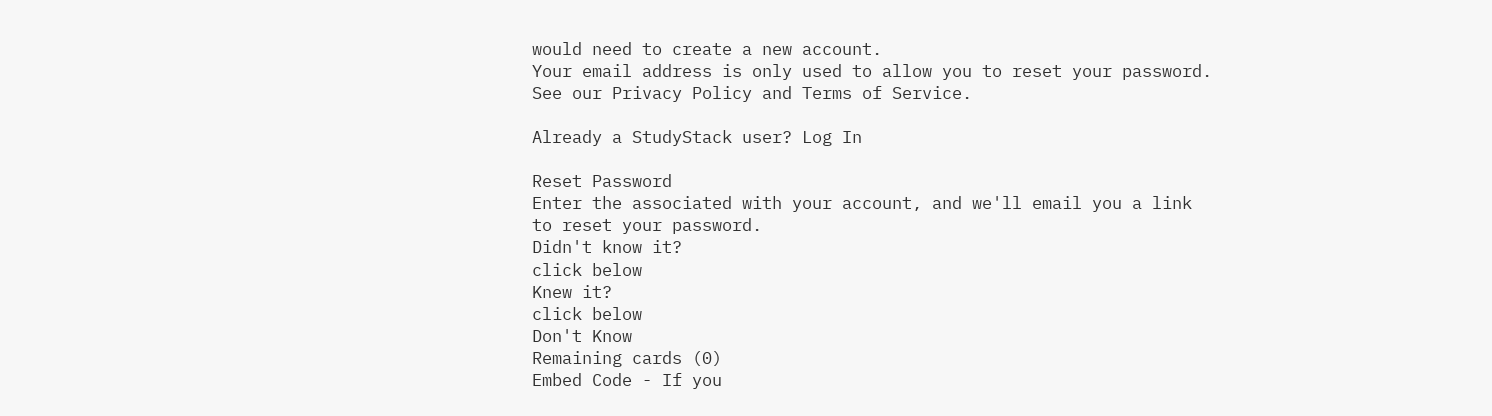would need to create a new account.
Your email address is only used to allow you to reset your password. See our Privacy Policy and Terms of Service.

Already a StudyStack user? Log In

Reset Password
Enter the associated with your account, and we'll email you a link to reset your password.
Didn't know it?
click below
Knew it?
click below
Don't Know
Remaining cards (0)
Embed Code - If you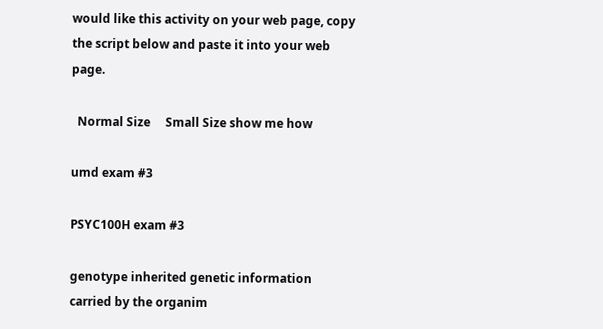would like this activity on your web page, copy the script below and paste it into your web page.

  Normal Size     Small Size show me how

umd exam #3

PSYC100H exam #3

genotype inherited genetic information carried by the organim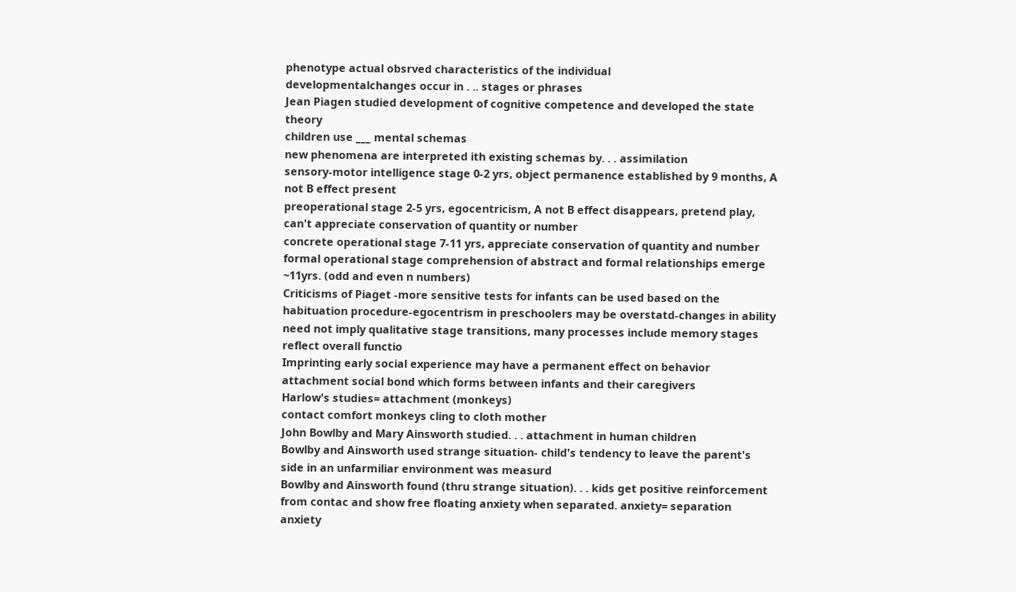phenotype actual obsrved characteristics of the individual
developmentalchanges occur in . .. stages or phrases
Jean Piagen studied development of cognitive competence and developed the state theory
children use ___ mental schemas
new phenomena are interpreted ith existing schemas by. . . assimilation
sensory-motor intelligence stage 0-2 yrs, object permanence established by 9 months, A not B effect present
preoperational stage 2-5 yrs, egocentricism, A not B effect disappears, pretend play, can't appreciate conservation of quantity or number
concrete operational stage 7-11 yrs, appreciate conservation of quantity and number
formal operational stage comprehension of abstract and formal relationships emerge ~11yrs. (odd and even n numbers)
Criticisms of Piaget -more sensitive tests for infants can be used based on the habituation procedure-egocentrism in preschoolers may be overstatd-changes in ability need not imply qualitative stage transitions, many processes include memory stages reflect overall functio
Imprinting early social experience may have a permanent effect on behavior
attachment social bond which forms between infants and their caregivers
Harlow's studies= attachment (monkeys)
contact comfort monkeys cling to cloth mother
John Bowlby and Mary Ainsworth studied. . . attachment in human children
Bowlby and Ainsworth used strange situation- child's tendency to leave the parent's side in an unfarmiliar environment was measurd
Bowlby and Ainsworth found (thru strange situation). . . kids get positive reinforcement from contac and show free floating anxiety when separated. anxiety= separation anxiety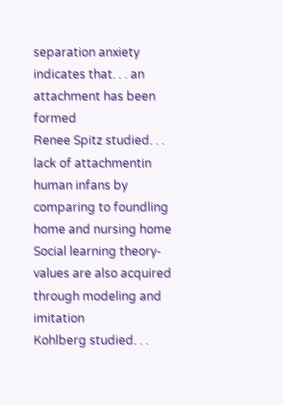separation anxiety indicates that. . . an attachment has been formed
Renee Spitz studied. . . lack of attachmentin human infans by comparing to foundling home and nursing home
Social learning theory- values are also acquired through modeling and imitation
Kohlberg studied. . .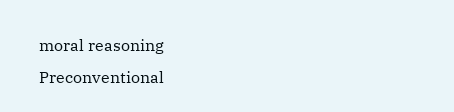moral reasoning
Preconventional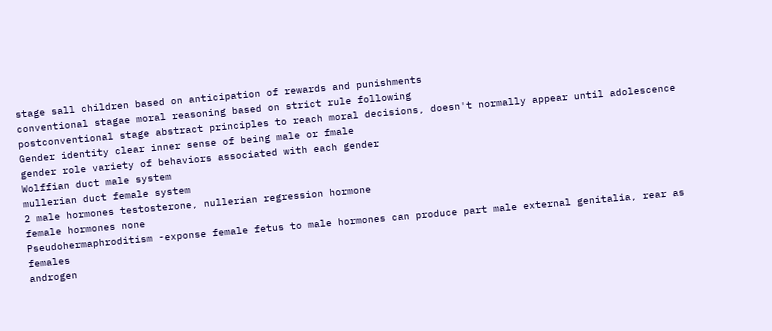stage sall children based on anticipation of rewards and punishments
conventional stagae moral reasoning based on strict rule following
postconventional stage abstract principles to reach moral decisions, doesn't normally appear until adolescence
Gender identity clear inner sense of being male or fmale
gender role variety of behaviors associated with each gender
Wolffian duct male system
mullerian duct female system
2 male hormones testosterone, nullerian regression hormone
female hormones none
Pseudohermaphroditism -exponse female fetus to male hormones can produce part male external genitalia, rear as females
androgen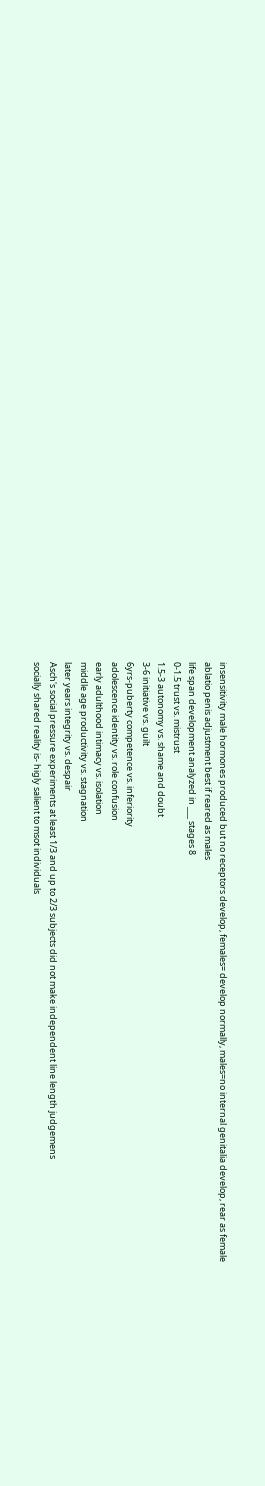insensitivity male hormones produced but no receptors develop, females= develop normally, males=no internal genitalia develop, rear as female
ablatio penis adjustment best if reared as males
life span development analyzed in ___ stages 8
0-1.5 trust vs. mistrust
1.5-3 autonomy vs. shame and doubt
3-6 initiative vs. guilt
6yrs-puberty competence vs. inferiority
adolescence identity vs. role confusion
early adulthood intimacy vs. isolation
middle age productivity vs. stagnation
later years integrity vs. despair
Asch's social pressure experiments at least 1/3 and up to 2/3 subjects did not make independent line length judgemens
socially shared reality is- higly salient to msot individuals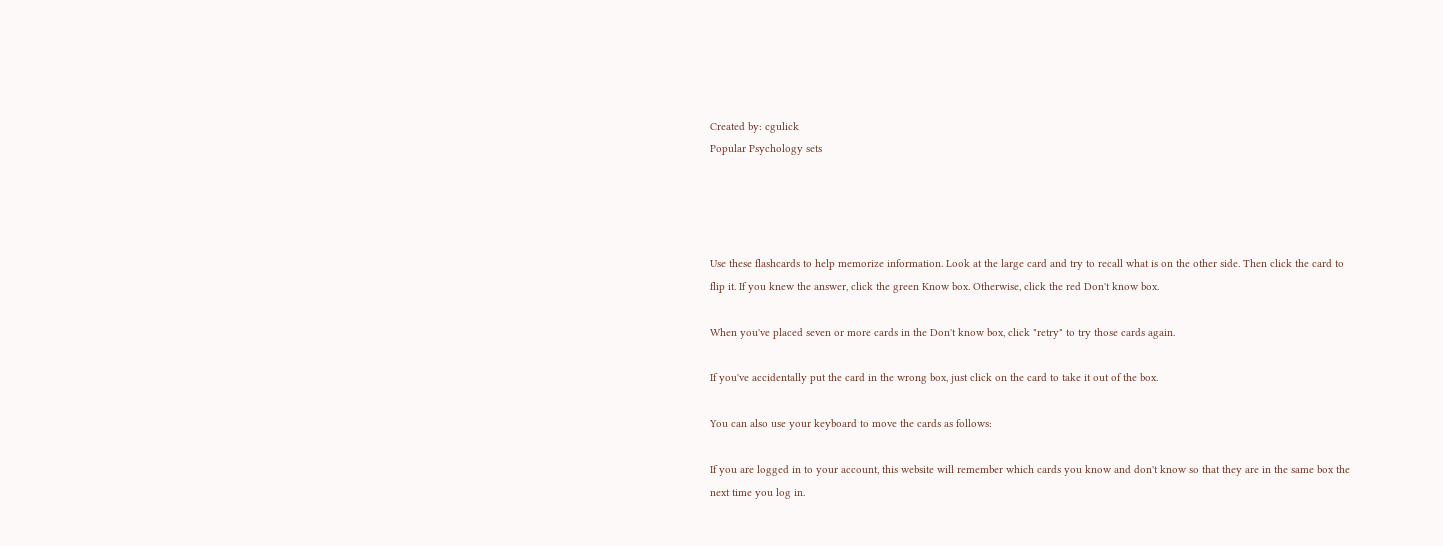Created by: cgulick
Popular Psychology sets




Use these flashcards to help memorize information. Look at the large card and try to recall what is on the other side. Then click the card to flip it. If you knew the answer, click the green Know box. Otherwise, click the red Don't know box.

When you've placed seven or more cards in the Don't know box, click "retry" to try those cards again.

If you've accidentally put the card in the wrong box, just click on the card to take it out of the box.

You can also use your keyboard to move the cards as follows:

If you are logged in to your account, this website will remember which cards you know and don't know so that they are in the same box the next time you log in.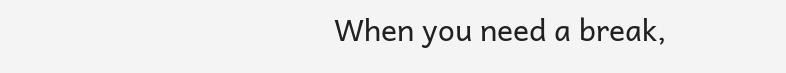When you need a break,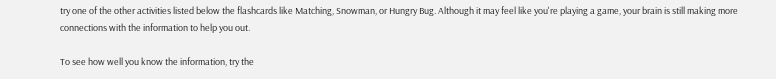try one of the other activities listed below the flashcards like Matching, Snowman, or Hungry Bug. Although it may feel like you're playing a game, your brain is still making more connections with the information to help you out.

To see how well you know the information, try the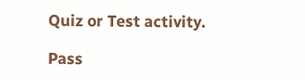Quiz or Test activity.

Pass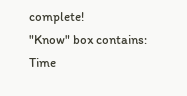complete!
"Know" box contains:
Time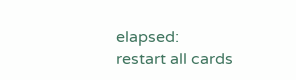elapsed:
restart all cards